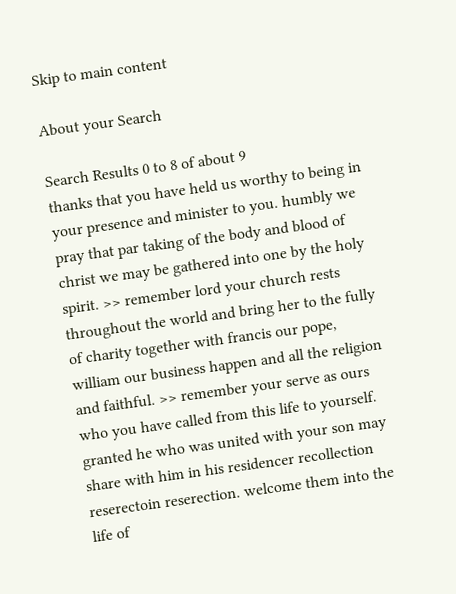Skip to main content

About your Search

Search Results 0 to 8 of about 9
thanks that you have held us worthy to being in your presence and minister to you. humbly we pray that par taking of the body and blood of christ we may be gathered into one by the holy spirit. >> remember lord your church rests throughout the world and bring her to the fully of charity together with francis our pope, william our business happen and all the religion and faithful. >> remember your serve as ours who you have called from this life to yourself. granted he who was united with your son may share with him in his residencer recollection reserectoin reserection. welcome them into the life of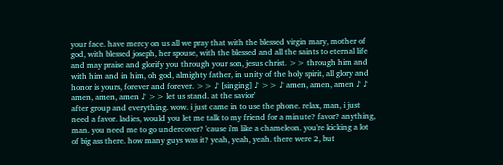your face. have mercy on us all we pray that with the blessed virgin mary, mother of god, with blessed joseph, her spouse, with the blessed and all the saints to eternal life and may praise and glorify you through your son, jesus christ. >> through him and with him and in him, oh god, almighty father, in unity of the holy spirit, all glory and honor is yours, forever and forever. >> ♪ [singing] ♪ >> ♪ amen, amen, amen ♪ ♪ amen, amen, amen ♪ >> let us stand. at the savior'
after group and everything. wow. i just came in to use the phone. relax, man, i just need a favor. ladies, would you let me talk to my friend for a minute? favor? anything, man. you need me to go undercover? 'cause i'm like a chameleon. you're kicking a lot of big ass there. how many guys was it? yeah, yeah, yeah. there were 2, but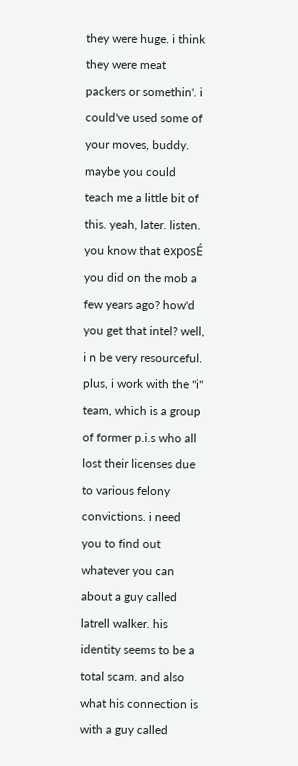they were huge. i think they were meat packers or somethin'. i could've used some of your moves, buddy. maybe you could teach me a little bit of this. yeah, later. listen. you know that exposÉ you did on the mob a few years ago? how'd you get that intel? well, i n be very resourceful. plus, i work with the "i" team, which is a group of former p.i.s who all lost their licenses due to various felony convictions. i need you to find out whatever you can about a guy called latrell walker. his identity seems to be a total scam. and also what his connection is with a guy called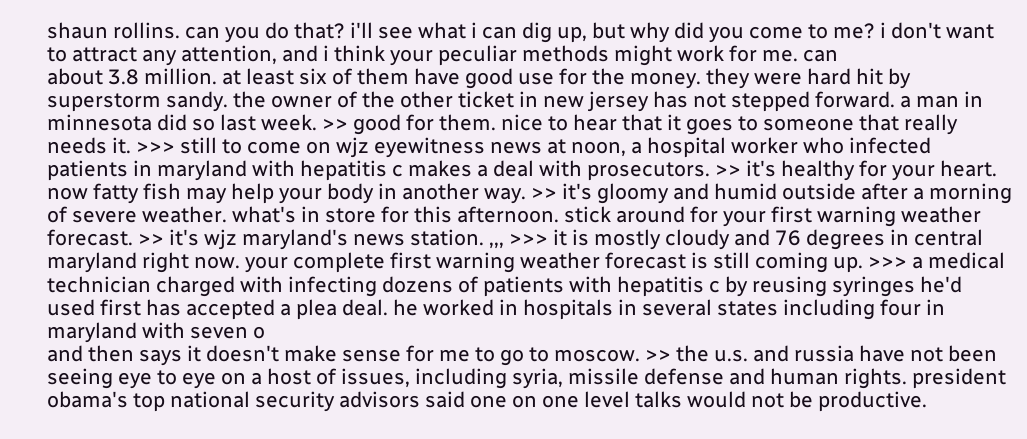shaun rollins. can you do that? i'll see what i can dig up, but why did you come to me? i don't want to attract any attention, and i think your peculiar methods might work for me. can
about 3.8 million. at least six of them have good use for the money. they were hard hit by superstorm sandy. the owner of the other ticket in new jersey has not stepped forward. a man in minnesota did so last week. >> good for them. nice to hear that it goes to someone that really needs it. >>> still to come on wjz eyewitness news at noon, a hospital worker who infected patients in maryland with hepatitis c makes a deal with prosecutors. >> it's healthy for your heart. now fatty fish may help your body in another way. >> it's gloomy and humid outside after a morning of severe weather. what's in store for this afternoon. stick around for your first warning weather forecast. >> it's wjz maryland's news station. ,,, >>> it is mostly cloudy and 76 degrees in central maryland right now. your complete first warning weather forecast is still coming up. >>> a medical technician charged with infecting dozens of patients with hepatitis c by reusing syringes he'd used first has accepted a plea deal. he worked in hospitals in several states including four in maryland with seven o
and then says it doesn't make sense for me to go to moscow. >> the u.s. and russia have not been seeing eye to eye on a host of issues, including syria, missile defense and human rights. president obama's top national security advisors said one on one level talks would not be productive.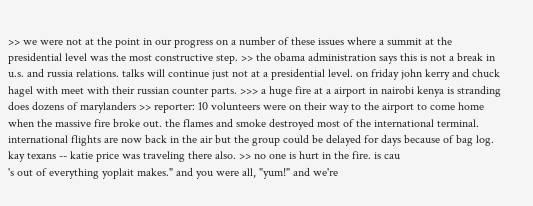>> we were not at the point in our progress on a number of these issues where a summit at the presidential level was the most constructive step. >> the obama administration says this is not a break in u.s. and russia relations. talks will continue just not at a presidential level. on friday john kerry and chuck hagel with meet with their russian counter parts. >>> a huge fire at a airport in nairobi kenya is stranding does dozens of marylanders >> reporter: 10 volunteers were on their way to the airport to come home when the massive fire broke out. the flames and smoke destroyed most of the international terminal. international flights are now back in the air but the group could be delayed for days because of bag log. kay texans -- katie price was traveling there also. >> no one is hurt in the fire. is cau
's out of everything yoplait makes." and you were all, "yum!" and we're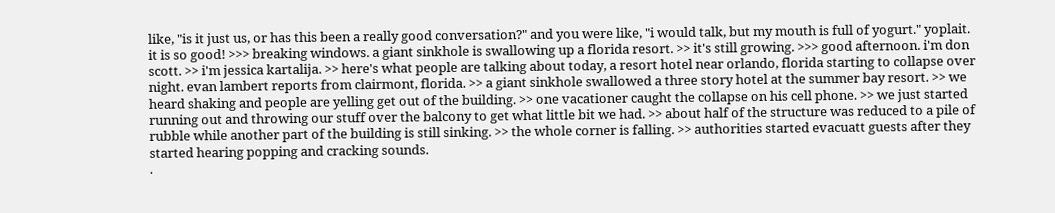like, "is it just us, or has this been a really good conversation?" and you were like, "i would talk, but my mouth is full of yogurt." yoplait. it is so good! >>> breaking windows. a giant sinkhole is swallowing up a florida resort. >> it's still growing. >>> good afternoon. i'm don scott. >> i'm jessica kartalija. >> here's what people are talking about today, a resort hotel near orlando, florida starting to collapse over night. evan lambert reports from clairmont, florida. >> a giant sinkhole swallowed a three story hotel at the summer bay resort. >> we heard shaking and people are yelling get out of the building. >> one vacationer caught the collapse on his cell phone. >> we just started running out and throwing our stuff over the balcony to get what little bit we had. >> about half of the structure was reduced to a pile of rubble while another part of the building is still sinking. >> the whole corner is falling. >> authorities started evacuatt guests after they started hearing popping and cracking sounds.
.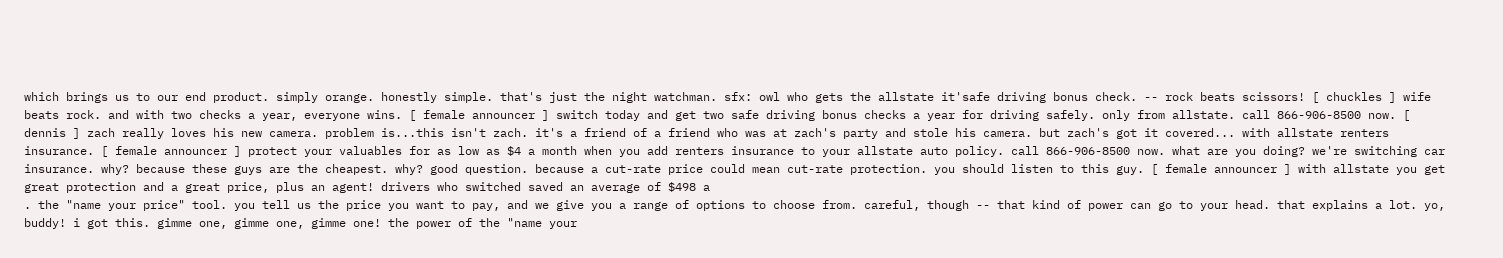which brings us to our end product. simply orange. honestly simple. that's just the night watchman. sfx: owl who gets the allstate it'safe driving bonus check. -- rock beats scissors! [ chuckles ] wife beats rock. and with two checks a year, everyone wins. [ female announcer ] switch today and get two safe driving bonus checks a year for driving safely. only from allstate. call 866-906-8500 now. [ dennis ] zach really loves his new camera. problem is...this isn't zach. it's a friend of a friend who was at zach's party and stole his camera. but zach's got it covered... with allstate renters insurance. [ female announcer ] protect your valuables for as low as $4 a month when you add renters insurance to your allstate auto policy. call 866-906-8500 now. what are you doing? we're switching car insurance. why? because these guys are the cheapest. why? good question. because a cut-rate price could mean cut-rate protection. you should listen to this guy. [ female announcer ] with allstate you get great protection and a great price, plus an agent! drivers who switched saved an average of $498 a
. the "name your price" tool. you tell us the price you want to pay, and we give you a range of options to choose from. careful, though -- that kind of power can go to your head. that explains a lot. yo, buddy! i got this. gimme one, gimme one, gimme one! the power of the "name your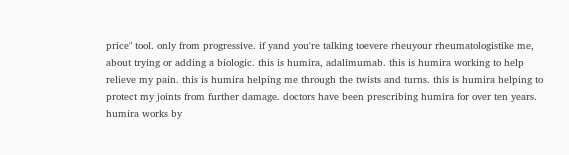price" tool. only from progressive. if yand you're talking toevere rheuyour rheumatologistike me, about trying or adding a biologic. this is humira, adalimumab. this is humira working to help relieve my pain. this is humira helping me through the twists and turns. this is humira helping to protect my joints from further damage. doctors have been prescribing humira for over ten years. humira works by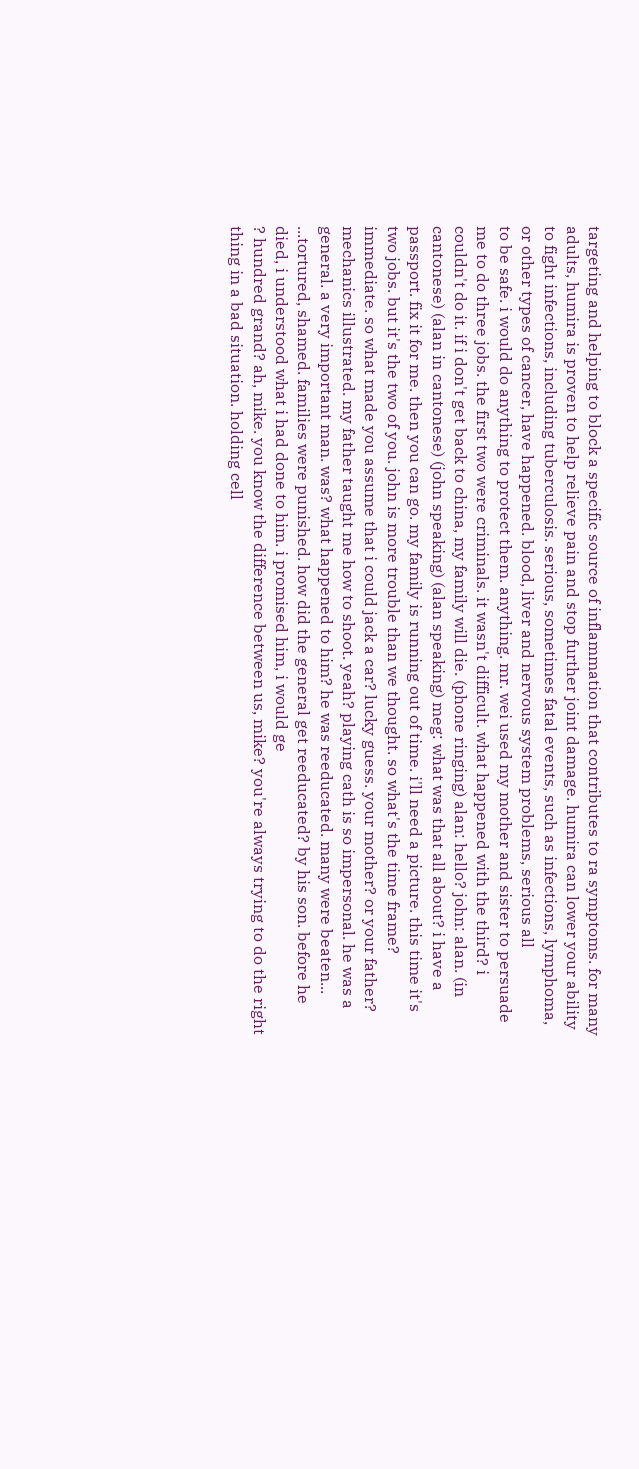targeting and helping to block a specific source of inflammation that contributes to ra symptoms. for many adults, humira is proven to help relieve pain and stop further joint damage. humira can lower your ability to fight infections, including tuberculosis. serious, sometimes fatal events, such as infections, lymphoma, or other types of cancer, have happened. blood, liver and nervous system problems, serious all
to be safe. i would do anything to protect them. anything. mr. wei used my mother and sister to persuade me to do three jobs. the first two were criminals. it wasn't difficult. what happened with the third? i couldn't do it. if i don't get back to china, my family will die. (phone ringing) alan: hello? john: alan. (in cantonese) (alan in cantonese) (john speaking) (alan speaking) meg: what was that all about? i have a passport. fix it for me. then you can go. my family is running out of time. i'll need a picture. this time it's two jobs. but it's the two of you. john is more trouble than we thought. so what's the time frame? immediate. so what made you assume that i could jack a car? lucky guess. your mother? or your father? mechanics illustrated. my father taught me how to shoot. yeah? playing cath is so impersonal. he was a general. a very important man. was? what happened to him? he was reeducated. many were beaten... ...tortured, shamed. families were punished. how did the general get reeducated? by his son. before he died, i understood what i had done to him. i promised him, i would ge
? hundred grand? ah, mike. you know the difference between us, mike? you're always trying to do the right thing in a bad situation. holding cell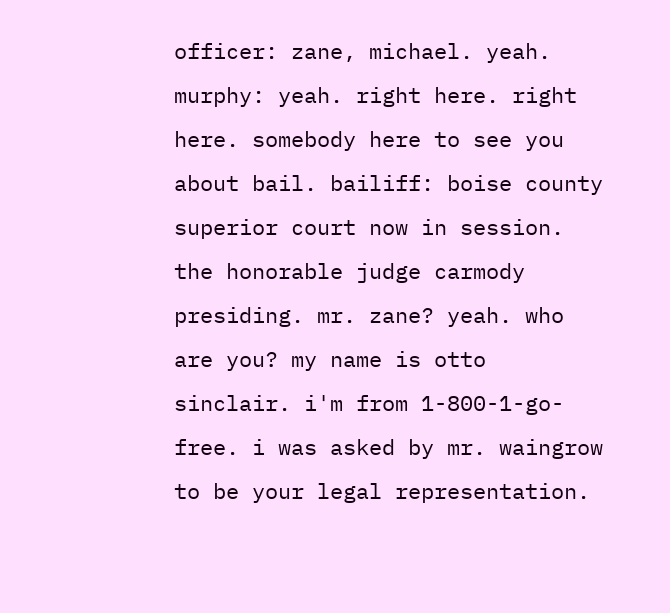officer: zane, michael. yeah. murphy: yeah. right here. right here. somebody here to see you about bail. bailiff: boise county superior court now in session. the honorable judge carmody presiding. mr. zane? yeah. who are you? my name is otto sinclair. i'm from 1-800-1-go-free. i was asked by mr. waingrow to be your legal representation.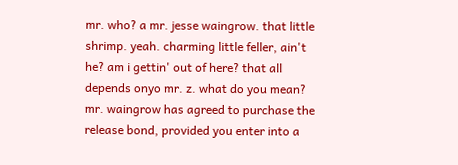mr. who? a mr. jesse waingrow. that little shrimp. yeah. charming little feller, ain't he? am i gettin' out of here? that all depends onyo mr. z. what do you mean? mr. waingrow has agreed to purchase the release bond, provided you enter into a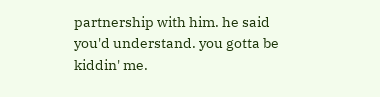partnership with him. he said you'd understand. you gotta be kiddin' me.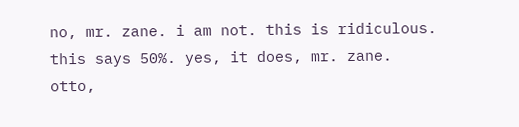no, mr. zane. i am not. this is ridiculous. this says 50%. yes, it does, mr. zane. otto,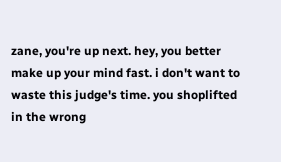zane, you're up next. hey, you better make up your mind fast. i don't want to waste this judge's time. you shoplifted in the wrong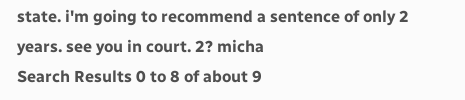state. i'm going to recommend a sentence of only 2 years. see you in court. 2? micha
Search Results 0 to 8 of about 9